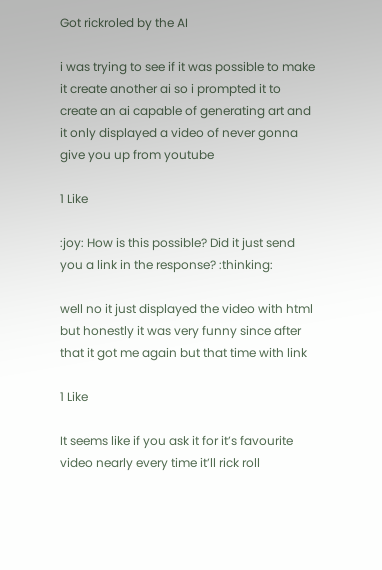Got rickroled by the AI

i was trying to see if it was possible to make it create another ai so i prompted it to create an ai capable of generating art and it only displayed a video of never gonna give you up from youtube

1 Like

:joy: How is this possible? Did it just send you a link in the response? :thinking:

well no it just displayed the video with html but honestly it was very funny since after that it got me again but that time with link

1 Like

It seems like if you ask it for it’s favourite video nearly every time it’ll rick roll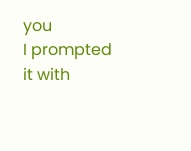you
I prompted it with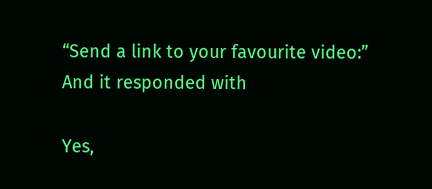“Send a link to your favourite video:”
And it responded with

Yes,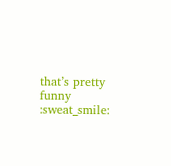that’s pretty funny :sweat_smile: